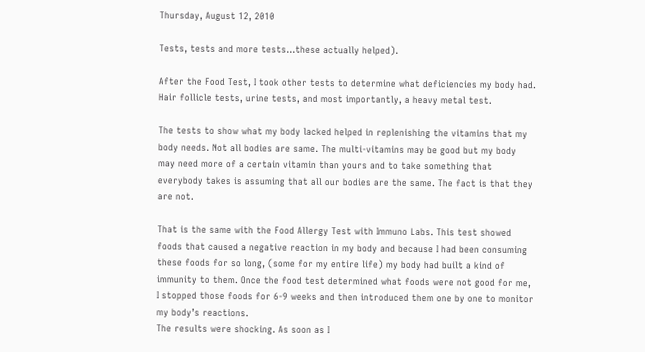Thursday, August 12, 2010

Tests, tests and more tests...these actually helped).

After the Food Test, I took other tests to determine what deficiencies my body had. Hair follicle tests, urine tests, and most importantly, a heavy metal test.

The tests to show what my body lacked helped in replenishing the vitamins that my body needs. Not all bodies are same. The multi-vitamins may be good but my body may need more of a certain vitamin than yours and to take something that everybody takes is assuming that all our bodies are the same. The fact is that they are not.

That is the same with the Food Allergy Test with Immuno Labs. This test showed foods that caused a negative reaction in my body and because I had been consuming these foods for so long, (some for my entire life) my body had built a kind of immunity to them. Once the food test determined what foods were not good for me, I stopped those foods for 6-9 weeks and then introduced them one by one to monitor my body’s reactions.
The results were shocking. As soon as I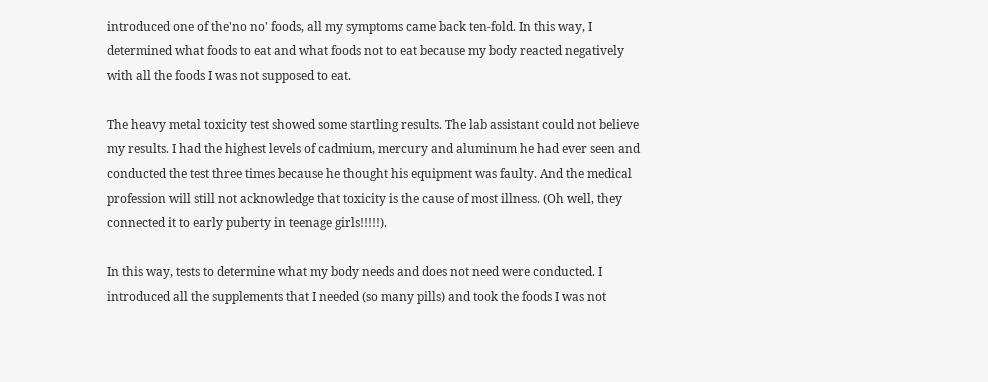introduced one of the'no no' foods, all my symptoms came back ten-fold. In this way, I determined what foods to eat and what foods not to eat because my body reacted negatively with all the foods I was not supposed to eat.

The heavy metal toxicity test showed some startling results. The lab assistant could not believe my results. I had the highest levels of cadmium, mercury and aluminum he had ever seen and conducted the test three times because he thought his equipment was faulty. And the medical profession will still not acknowledge that toxicity is the cause of most illness. (Oh well, they connected it to early puberty in teenage girls!!!!!).

In this way, tests to determine what my body needs and does not need were conducted. I introduced all the supplements that I needed (so many pills) and took the foods I was not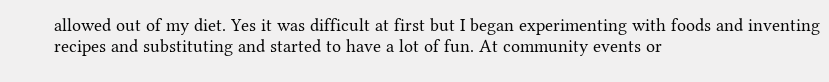allowed out of my diet. Yes it was difficult at first but I began experimenting with foods and inventing recipes and substituting and started to have a lot of fun. At community events or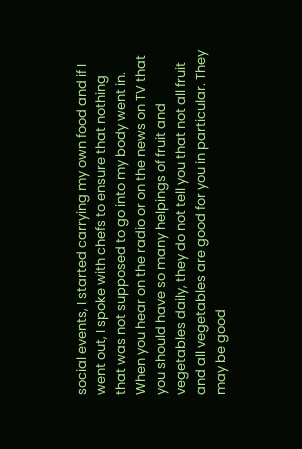social events, I started carrying my own food and if I went out, I spoke with chefs to ensure that nothing that was not supposed to go into my body went in.
When you hear on the radio or on the news on TV that you should have so many helpings of fruit and vegetables daily, they do not tell you that not all fruit and all vegetables are good for you in particular. They may be good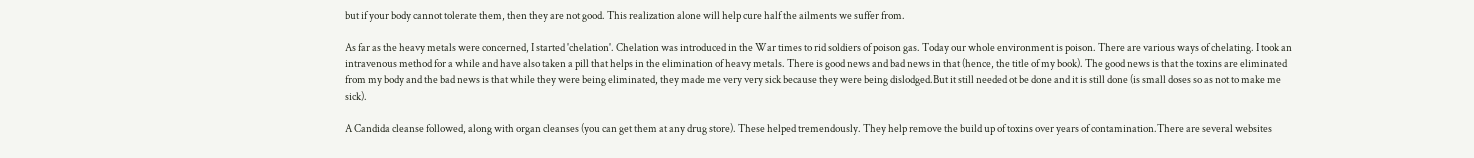but if your body cannot tolerate them, then they are not good. This realization alone will help cure half the ailments we suffer from.

As far as the heavy metals were concerned, I started 'chelation'. Chelation was introduced in the War times to rid soldiers of poison gas. Today our whole environment is poison. There are various ways of chelating. I took an intravenous method for a while and have also taken a pill that helps in the elimination of heavy metals. There is good news and bad news in that (hence, the title of my book). The good news is that the toxins are eliminated from my body and the bad news is that while they were being eliminated, they made me very very sick because they were being dislodged.But it still needed ot be done and it is still done (is small doses so as not to make me sick).

A Candida cleanse followed, along with organ cleanses (you can get them at any drug store). These helped tremendously. They help remove the build up of toxins over years of contamination.There are several websites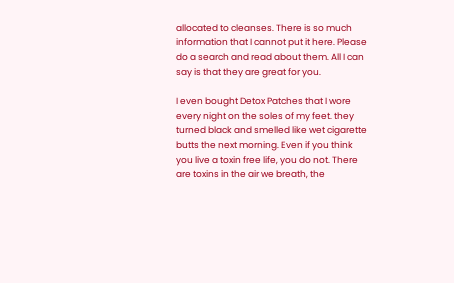allocated to cleanses. There is so much information that I cannot put it here. Please do a search and read about them. All I can say is that they are great for you.

I even bought Detox Patches that I wore every night on the soles of my feet. they turned black and smelled like wet cigarette butts the next morning. Even if you think you live a toxin free life, you do not. There are toxins in the air we breath, the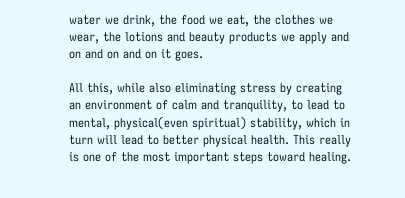water we drink, the food we eat, the clothes we wear, the lotions and beauty products we apply and on and on and on it goes.

All this, while also eliminating stress by creating an environment of calm and tranquility, to lead to mental, physical(even spiritual) stability, which in turn will lead to better physical health. This really is one of the most important steps toward healing.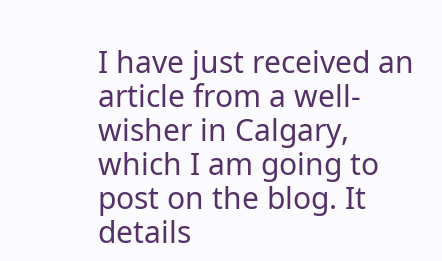I have just received an article from a well-wisher in Calgary, which I am going to post on the blog. It details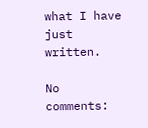what I have just written.

No comments: